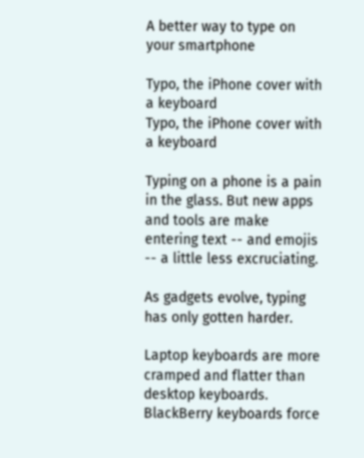A better way to type on your smartphone

Typo, the iPhone cover with a keyboard
Typo, the iPhone cover with a keyboard

Typing on a phone is a pain in the glass. But new apps and tools are make entering text -- and emojis -- a little less excruciating.

As gadgets evolve, typing has only gotten harder.

Laptop keyboards are more cramped and flatter than desktop keyboards. BlackBerry keyboards force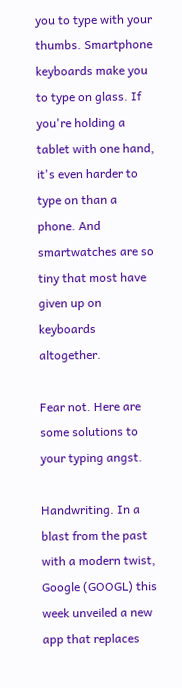you to type with your thumbs. Smartphone keyboards make you to type on glass. If you're holding a tablet with one hand, it's even harder to type on than a phone. And smartwatches are so tiny that most have given up on keyboards altogether.

Fear not. Here are some solutions to your typing angst.

Handwriting. In a blast from the past with a modern twist, Google (GOOGL) this week unveiled a new app that replaces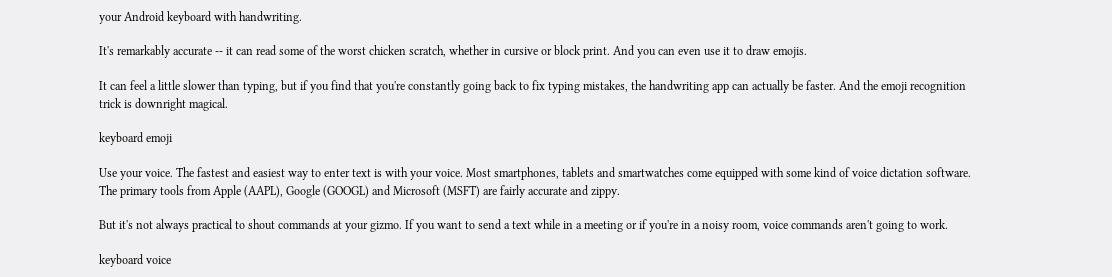your Android keyboard with handwriting.

It's remarkably accurate -- it can read some of the worst chicken scratch, whether in cursive or block print. And you can even use it to draw emojis.

It can feel a little slower than typing, but if you find that you're constantly going back to fix typing mistakes, the handwriting app can actually be faster. And the emoji recognition trick is downright magical.

keyboard emoji

Use your voice. The fastest and easiest way to enter text is with your voice. Most smartphones, tablets and smartwatches come equipped with some kind of voice dictation software. The primary tools from Apple (AAPL), Google (GOOGL) and Microsoft (MSFT) are fairly accurate and zippy.

But it's not always practical to shout commands at your gizmo. If you want to send a text while in a meeting or if you're in a noisy room, voice commands aren't going to work.

keyboard voice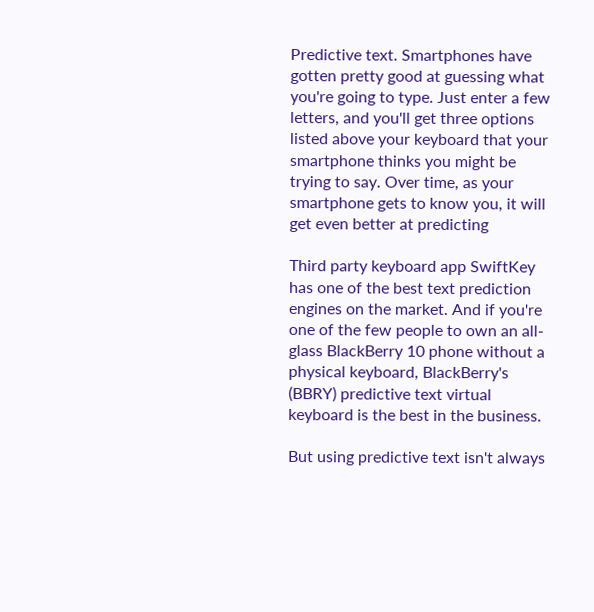Predictive text. Smartphones have gotten pretty good at guessing what you're going to type. Just enter a few letters, and you'll get three options listed above your keyboard that your smartphone thinks you might be trying to say. Over time, as your smartphone gets to know you, it will get even better at predicting

Third party keyboard app SwiftKey has one of the best text prediction engines on the market. And if you're one of the few people to own an all-glass BlackBerry 10 phone without a physical keyboard, BlackBerry's (BBRY) predictive text virtual keyboard is the best in the business.

But using predictive text isn't always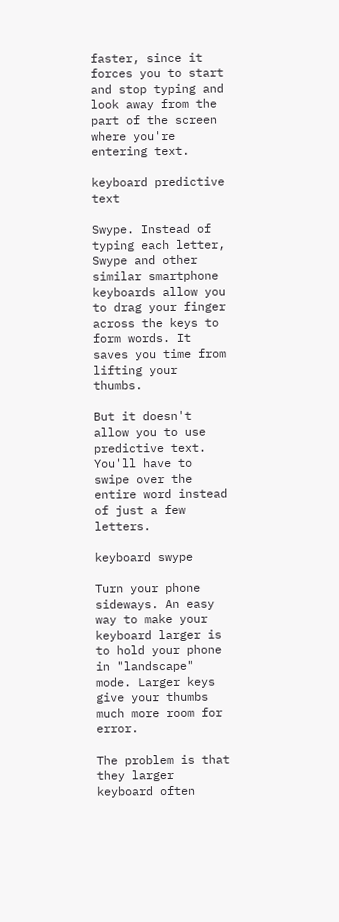faster, since it forces you to start and stop typing and look away from the part of the screen where you're entering text.

keyboard predictive text

Swype. Instead of typing each letter, Swype and other similar smartphone keyboards allow you to drag your finger across the keys to form words. It saves you time from lifting your thumbs.

But it doesn't allow you to use predictive text. You'll have to swipe over the entire word instead of just a few letters.

keyboard swype

Turn your phone sideways. An easy way to make your keyboard larger is to hold your phone in "landscape" mode. Larger keys give your thumbs much more room for error.

The problem is that they larger keyboard often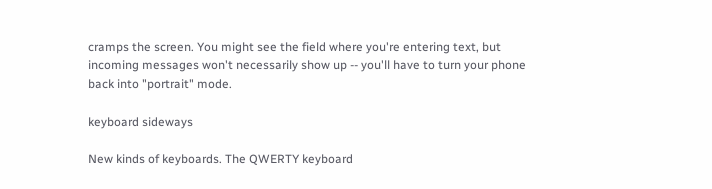cramps the screen. You might see the field where you're entering text, but incoming messages won't necessarily show up -- you'll have to turn your phone back into "portrait" mode.

keyboard sideways

New kinds of keyboards. The QWERTY keyboard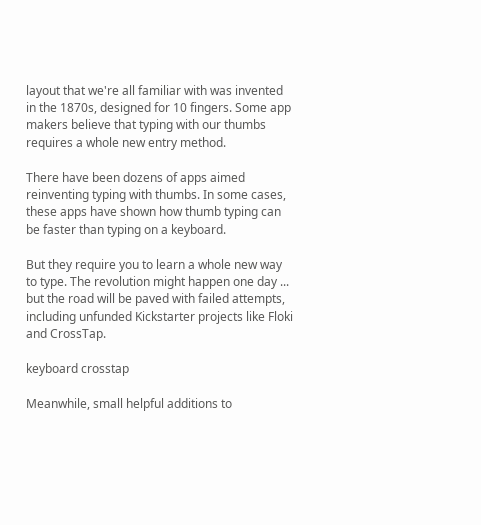layout that we're all familiar with was invented in the 1870s, designed for 10 fingers. Some app makers believe that typing with our thumbs requires a whole new entry method.

There have been dozens of apps aimed reinventing typing with thumbs. In some cases, these apps have shown how thumb typing can be faster than typing on a keyboard.

But they require you to learn a whole new way to type. The revolution might happen one day ... but the road will be paved with failed attempts, including unfunded Kickstarter projects like Floki and CrossTap.

keyboard crosstap

Meanwhile, small helpful additions to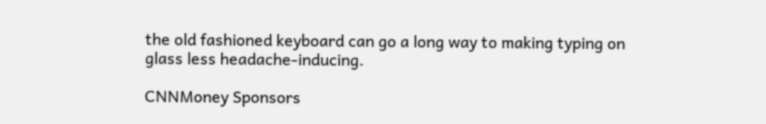the old fashioned keyboard can go a long way to making typing on glass less headache-inducing.

CNNMoney Sponsors